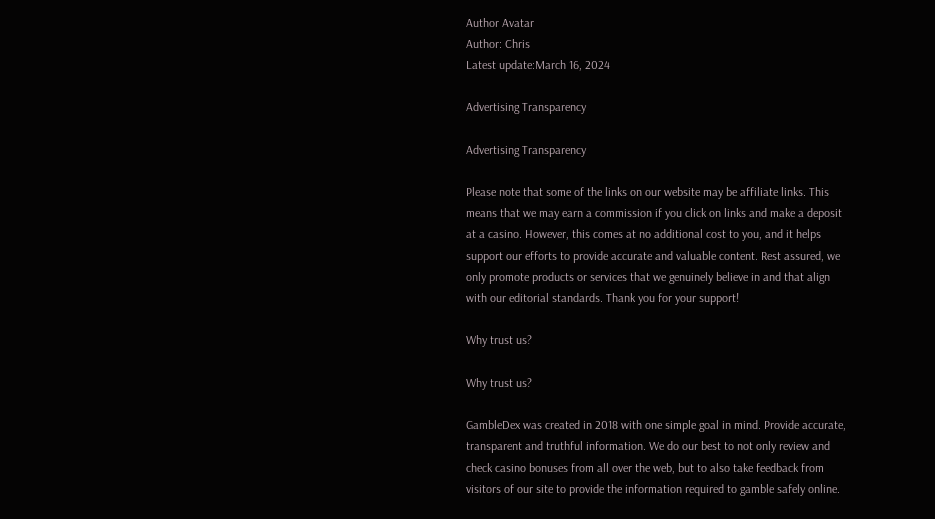Author Avatar
Author: Chris
Latest update:March 16, 2024

Advertising Transparency

Advertising Transparency

Please note that some of the links on our website may be affiliate links. This means that we may earn a commission if you click on links and make a deposit at a casino. However, this comes at no additional cost to you, and it helps support our efforts to provide accurate and valuable content. Rest assured, we only promote products or services that we genuinely believe in and that align with our editorial standards. Thank you for your support!

Why trust us?

Why trust us?

GambleDex was created in 2018 with one simple goal in mind. Provide accurate, transparent and truthful information. We do our best to not only review and check casino bonuses from all over the web, but to also take feedback from visitors of our site to provide the information required to gamble safely online.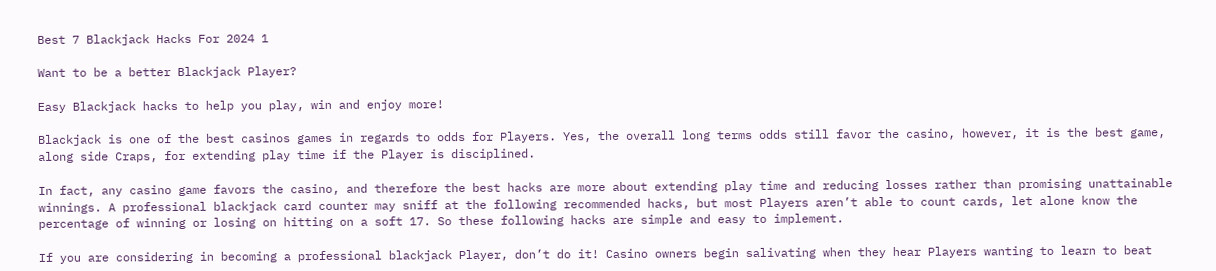Best 7 Blackjack Hacks For 2024 1

Want to be a better Blackjack Player?

Easy Blackjack hacks to help you play, win and enjoy more!

Blackjack is one of the best casinos games in regards to odds for Players. Yes, the overall long terms odds still favor the casino, however, it is the best game, along side Craps, for extending play time if the Player is disciplined.

In fact, any casino game favors the casino, and therefore the best hacks are more about extending play time and reducing losses rather than promising unattainable winnings. A professional blackjack card counter may sniff at the following recommended hacks, but most Players aren’t able to count cards, let alone know the percentage of winning or losing on hitting on a soft 17. So these following hacks are simple and easy to implement.

If you are considering in becoming a professional blackjack Player, don’t do it! Casino owners begin salivating when they hear Players wanting to learn to beat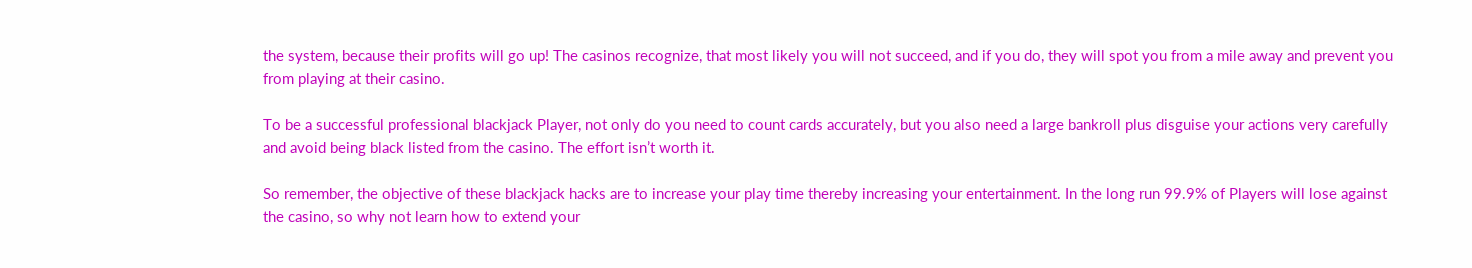the system, because their profits will go up! The casinos recognize, that most likely you will not succeed, and if you do, they will spot you from a mile away and prevent you from playing at their casino.

To be a successful professional blackjack Player, not only do you need to count cards accurately, but you also need a large bankroll plus disguise your actions very carefully and avoid being black listed from the casino. The effort isn’t worth it.

So remember, the objective of these blackjack hacks are to increase your play time thereby increasing your entertainment. In the long run 99.9% of Players will lose against the casino, so why not learn how to extend your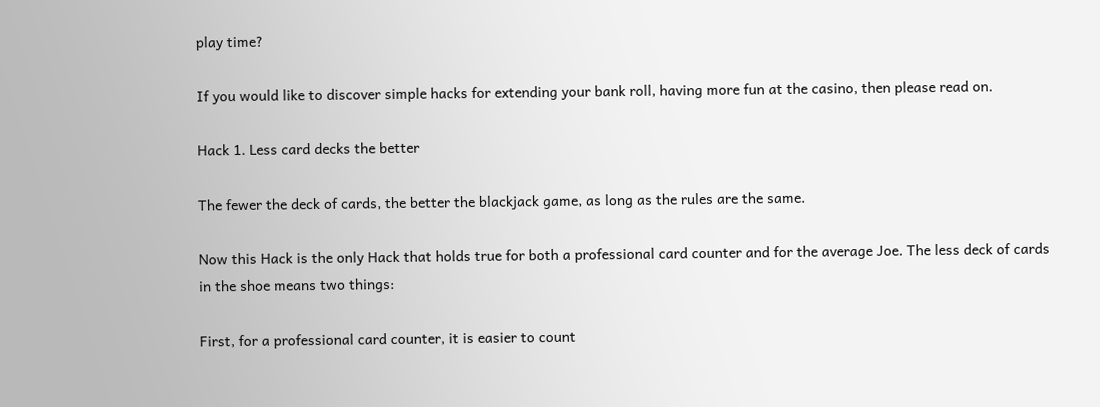play time?

If you would like to discover simple hacks for extending your bank roll, having more fun at the casino, then please read on.

Hack 1. Less card decks the better

The fewer the deck of cards, the better the blackjack game, as long as the rules are the same.

Now this Hack is the only Hack that holds true for both a professional card counter and for the average Joe. The less deck of cards in the shoe means two things:

First, for a professional card counter, it is easier to count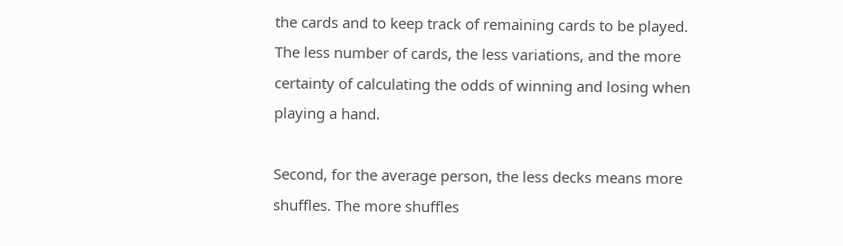the cards and to keep track of remaining cards to be played. The less number of cards, the less variations, and the more certainty of calculating the odds of winning and losing when playing a hand.

Second, for the average person, the less decks means more shuffles. The more shuffles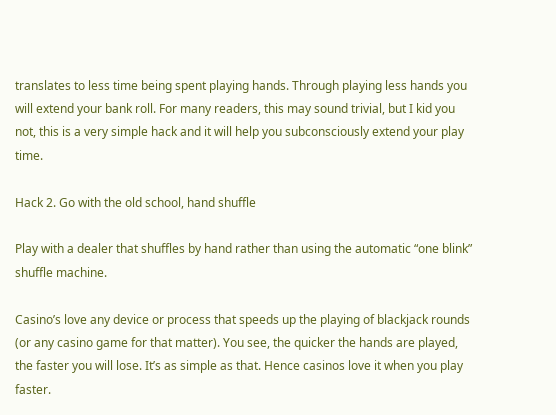translates to less time being spent playing hands. Through playing less hands you will extend your bank roll. For many readers, this may sound trivial, but I kid you not, this is a very simple hack and it will help you subconsciously extend your play time.

Hack 2. Go with the old school, hand shuffle

Play with a dealer that shuffles by hand rather than using the automatic “one blink” shuffle machine.

Casino’s love any device or process that speeds up the playing of blackjack rounds (or any casino game for that matter). You see, the quicker the hands are played, the faster you will lose. It’s as simple as that. Hence casinos love it when you play faster.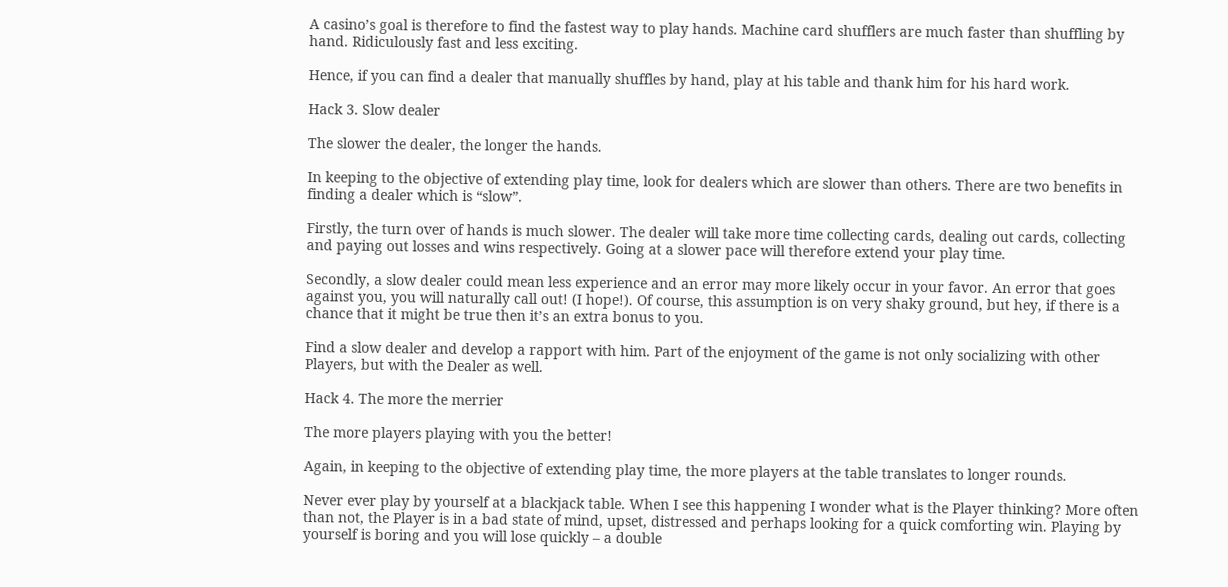A casino’s goal is therefore to find the fastest way to play hands. Machine card shufflers are much faster than shuffling by hand. Ridiculously fast and less exciting.

Hence, if you can find a dealer that manually shuffles by hand, play at his table and thank him for his hard work.

Hack 3. Slow dealer

The slower the dealer, the longer the hands.

In keeping to the objective of extending play time, look for dealers which are slower than others. There are two benefits in finding a dealer which is “slow”.

Firstly, the turn over of hands is much slower. The dealer will take more time collecting cards, dealing out cards, collecting and paying out losses and wins respectively. Going at a slower pace will therefore extend your play time.

Secondly, a slow dealer could mean less experience and an error may more likely occur in your favor. An error that goes against you, you will naturally call out! (I hope!). Of course, this assumption is on very shaky ground, but hey, if there is a chance that it might be true then it’s an extra bonus to you.

Find a slow dealer and develop a rapport with him. Part of the enjoyment of the game is not only socializing with other Players, but with the Dealer as well.

Hack 4. The more the merrier

The more players playing with you the better!

Again, in keeping to the objective of extending play time, the more players at the table translates to longer rounds.

Never ever play by yourself at a blackjack table. When I see this happening I wonder what is the Player thinking? More often than not, the Player is in a bad state of mind, upset, distressed and perhaps looking for a quick comforting win. Playing by yourself is boring and you will lose quickly – a double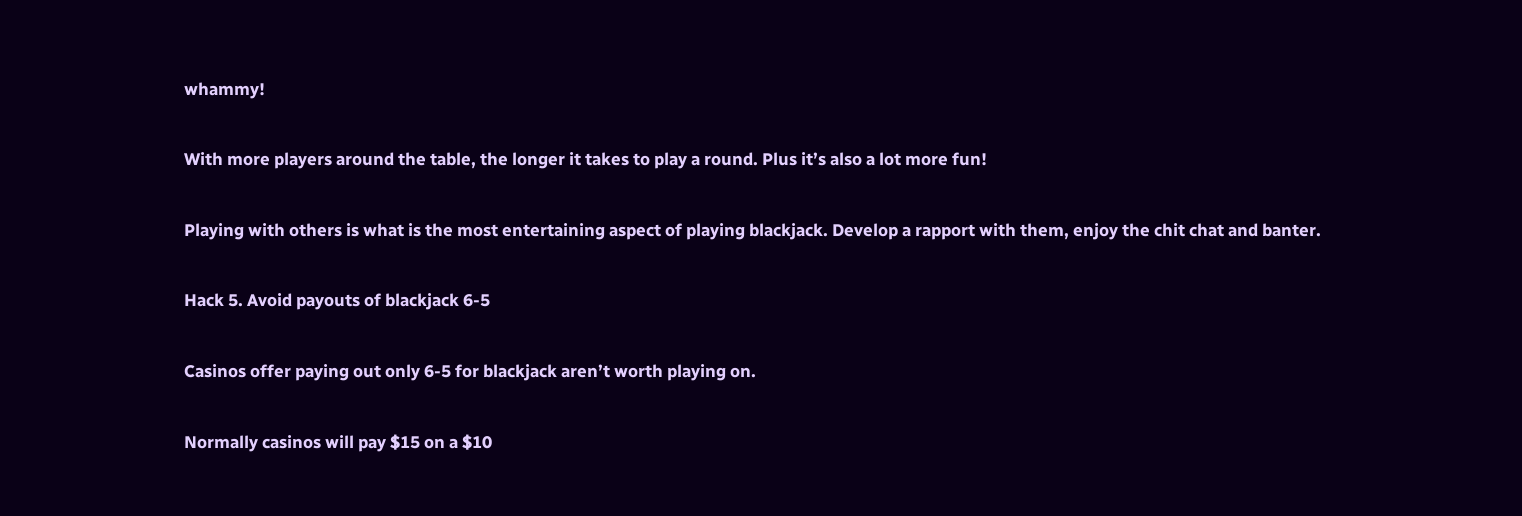whammy!

With more players around the table, the longer it takes to play a round. Plus it’s also a lot more fun!

Playing with others is what is the most entertaining aspect of playing blackjack. Develop a rapport with them, enjoy the chit chat and banter.

Hack 5. Avoid payouts of blackjack 6-5

Casinos offer paying out only 6-5 for blackjack aren’t worth playing on.

Normally casinos will pay $15 on a $10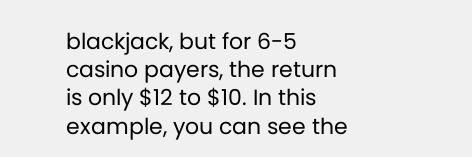blackjack, but for 6-5 casino payers, the return is only $12 to $10. In this example, you can see the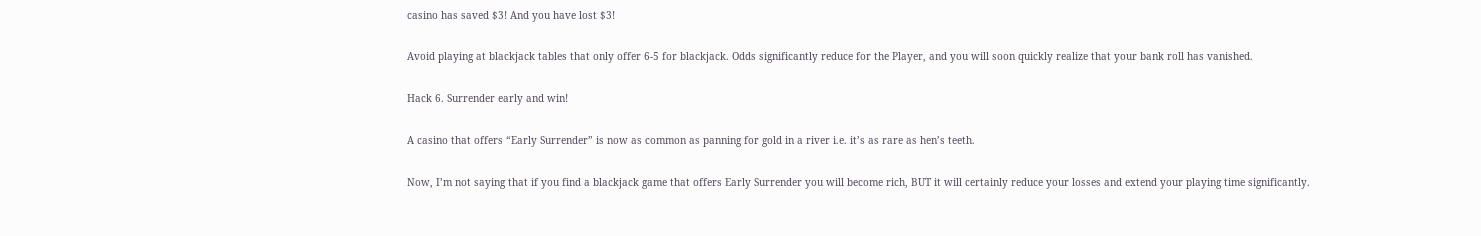casino has saved $3! And you have lost $3!

Avoid playing at blackjack tables that only offer 6-5 for blackjack. Odds significantly reduce for the Player, and you will soon quickly realize that your bank roll has vanished.

Hack 6. Surrender early and win!

A casino that offers “Early Surrender” is now as common as panning for gold in a river i.e. it’s as rare as hen’s teeth.

Now, I’m not saying that if you find a blackjack game that offers Early Surrender you will become rich, BUT it will certainly reduce your losses and extend your playing time significantly.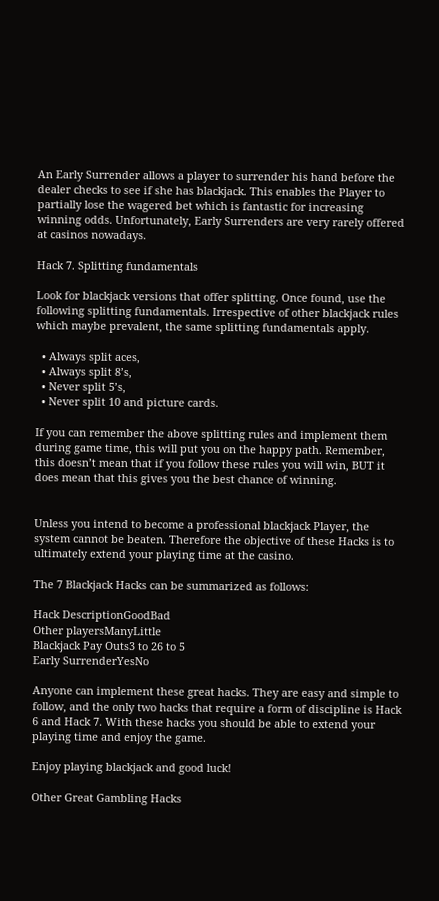An Early Surrender allows a player to surrender his hand before the dealer checks to see if she has blackjack. This enables the Player to partially lose the wagered bet which is fantastic for increasing winning odds. Unfortunately, Early Surrenders are very rarely offered at casinos nowadays.

Hack 7. Splitting fundamentals

Look for blackjack versions that offer splitting. Once found, use the following splitting fundamentals. Irrespective of other blackjack rules which maybe prevalent, the same splitting fundamentals apply.

  • Always split aces,
  • Always split 8’s,
  • Never split 5’s,
  • Never split 10 and picture cards.

If you can remember the above splitting rules and implement them during game time, this will put you on the happy path. Remember, this doesn’t mean that if you follow these rules you will win, BUT it does mean that this gives you the best chance of winning.


Unless you intend to become a professional blackjack Player, the system cannot be beaten. Therefore the objective of these Hacks is to ultimately extend your playing time at the casino.

The 7 Blackjack Hacks can be summarized as follows:

Hack DescriptionGoodBad
Other playersManyLittle
Blackjack Pay Outs3 to 26 to 5
Early SurrenderYesNo

Anyone can implement these great hacks. They are easy and simple to follow, and the only two hacks that require a form of discipline is Hack 6 and Hack 7. With these hacks you should be able to extend your playing time and enjoy the game.

Enjoy playing blackjack and good luck!

Other Great Gambling Hacks